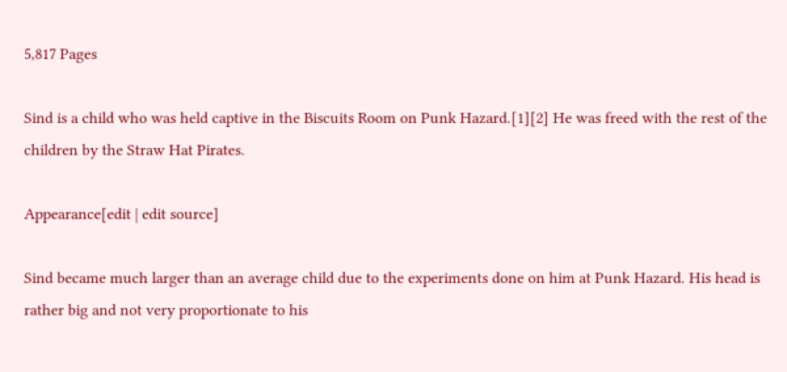5,817 Pages

Sind is a child who was held captive in the Biscuits Room on Punk Hazard.[1][2] He was freed with the rest of the children by the Straw Hat Pirates.

Appearance[edit | edit source]

Sind became much larger than an average child due to the experiments done on him at Punk Hazard. His head is rather big and not very proportionate to his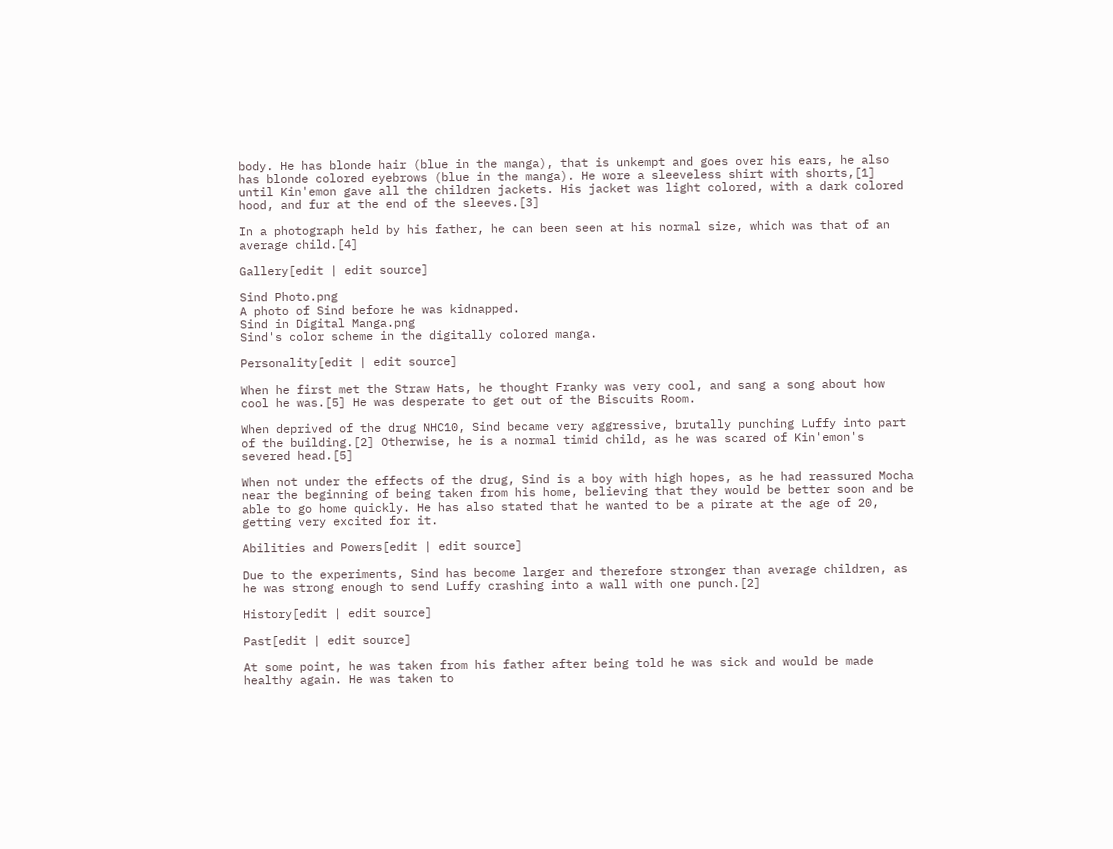body. He has blonde hair (blue in the manga), that is unkempt and goes over his ears, he also has blonde colored eyebrows (blue in the manga). He wore a sleeveless shirt with shorts,[1] until Kin'emon gave all the children jackets. His jacket was light colored, with a dark colored hood, and fur at the end of the sleeves.[3]

In a photograph held by his father, he can been seen at his normal size, which was that of an average child.[4]

Gallery[edit | edit source]

Sind Photo.png
A photo of Sind before he was kidnapped.
Sind in Digital Manga.png
Sind's color scheme in the digitally colored manga.

Personality[edit | edit source]

When he first met the Straw Hats, he thought Franky was very cool, and sang a song about how cool he was.[5] He was desperate to get out of the Biscuits Room.

When deprived of the drug NHC10, Sind became very aggressive, brutally punching Luffy into part of the building.[2] Otherwise, he is a normal timid child, as he was scared of Kin'emon's severed head.[5]

When not under the effects of the drug, Sind is a boy with high hopes, as he had reassured Mocha near the beginning of being taken from his home, believing that they would be better soon and be able to go home quickly. He has also stated that he wanted to be a pirate at the age of 20, getting very excited for it.

Abilities and Powers[edit | edit source]

Due to the experiments, Sind has become larger and therefore stronger than average children, as he was strong enough to send Luffy crashing into a wall with one punch.[2]

History[edit | edit source]

Past[edit | edit source]

At some point, he was taken from his father after being told he was sick and would be made healthy again. He was taken to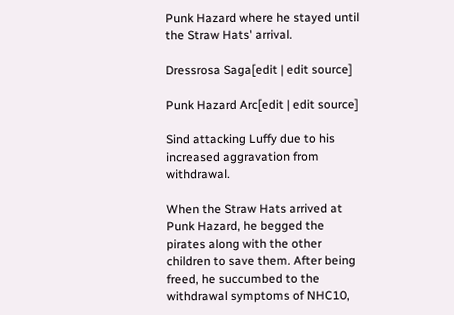Punk Hazard where he stayed until the Straw Hats' arrival.

Dressrosa Saga[edit | edit source]

Punk Hazard Arc[edit | edit source]

Sind attacking Luffy due to his increased aggravation from withdrawal.

When the Straw Hats arrived at Punk Hazard, he begged the pirates along with the other children to save them. After being freed, he succumbed to the withdrawal symptoms of NHC10,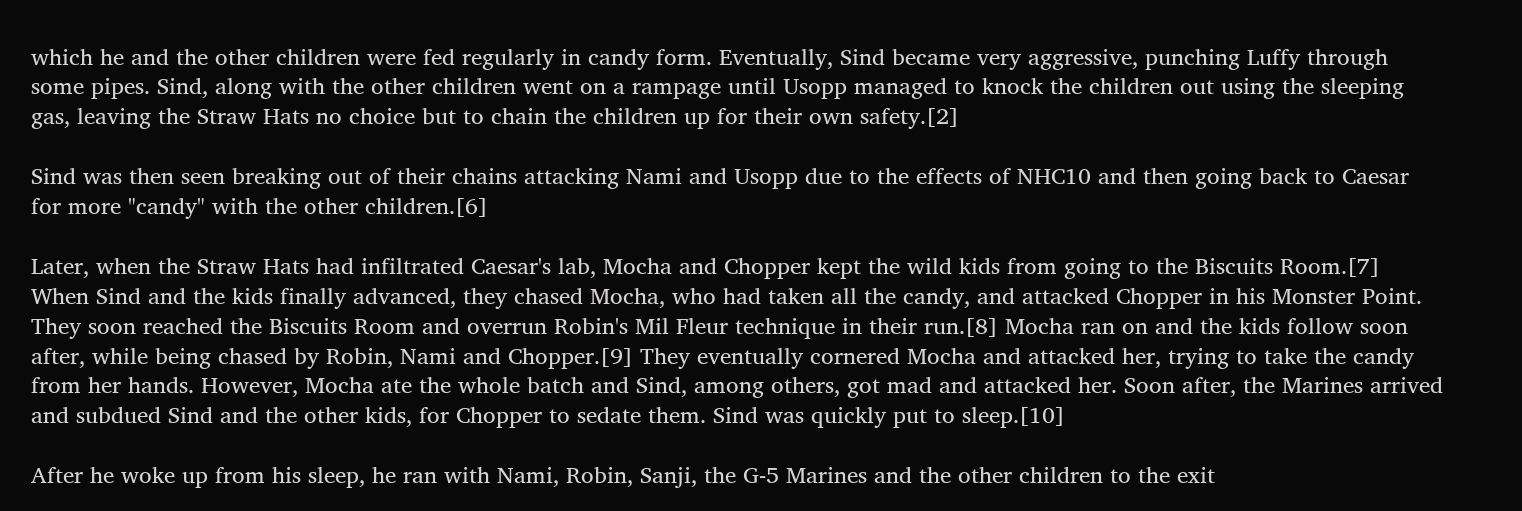which he and the other children were fed regularly in candy form. Eventually, Sind became very aggressive, punching Luffy through some pipes. Sind, along with the other children went on a rampage until Usopp managed to knock the children out using the sleeping gas, leaving the Straw Hats no choice but to chain the children up for their own safety.[2]

Sind was then seen breaking out of their chains attacking Nami and Usopp due to the effects of NHC10 and then going back to Caesar for more "candy" with the other children.[6]

Later, when the Straw Hats had infiltrated Caesar's lab, Mocha and Chopper kept the wild kids from going to the Biscuits Room.[7] When Sind and the kids finally advanced, they chased Mocha, who had taken all the candy, and attacked Chopper in his Monster Point. They soon reached the Biscuits Room and overrun Robin's Mil Fleur technique in their run.[8] Mocha ran on and the kids follow soon after, while being chased by Robin, Nami and Chopper.[9] They eventually cornered Mocha and attacked her, trying to take the candy from her hands. However, Mocha ate the whole batch and Sind, among others, got mad and attacked her. Soon after, the Marines arrived and subdued Sind and the other kids, for Chopper to sedate them. Sind was quickly put to sleep.[10]

After he woke up from his sleep, he ran with Nami, Robin, Sanji, the G-5 Marines and the other children to the exit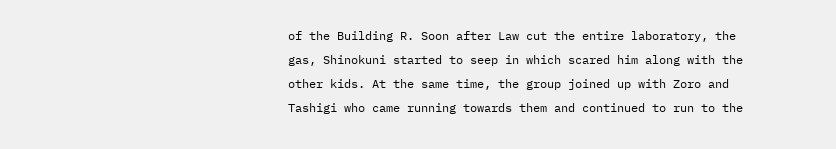of the Building R. Soon after Law cut the entire laboratory, the gas, Shinokuni started to seep in which scared him along with the other kids. At the same time, the group joined up with Zoro and Tashigi who came running towards them and continued to run to the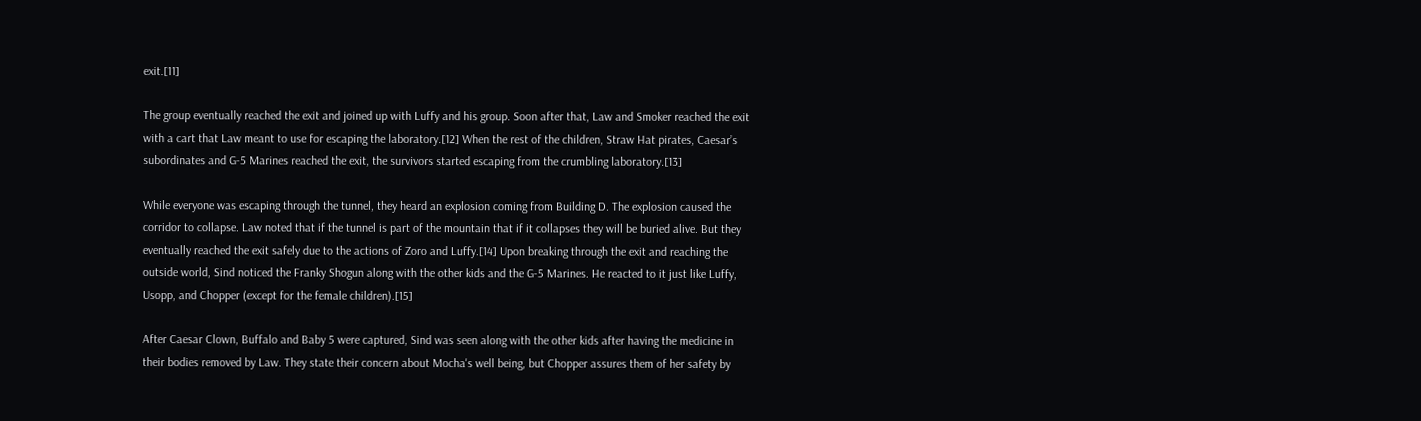exit.[11]

The group eventually reached the exit and joined up with Luffy and his group. Soon after that, Law and Smoker reached the exit with a cart that Law meant to use for escaping the laboratory.[12] When the rest of the children, Straw Hat pirates, Caesar’s subordinates and G-5 Marines reached the exit, the survivors started escaping from the crumbling laboratory.[13]

While everyone was escaping through the tunnel, they heard an explosion coming from Building D. The explosion caused the corridor to collapse. Law noted that if the tunnel is part of the mountain that if it collapses they will be buried alive. But they eventually reached the exit safely due to the actions of Zoro and Luffy.[14] Upon breaking through the exit and reaching the outside world, Sind noticed the Franky Shogun along with the other kids and the G-5 Marines. He reacted to it just like Luffy, Usopp, and Chopper (except for the female children).[15]

After Caesar Clown, Buffalo and Baby 5 were captured, Sind was seen along with the other kids after having the medicine in their bodies removed by Law. They state their concern about Mocha's well being, but Chopper assures them of her safety by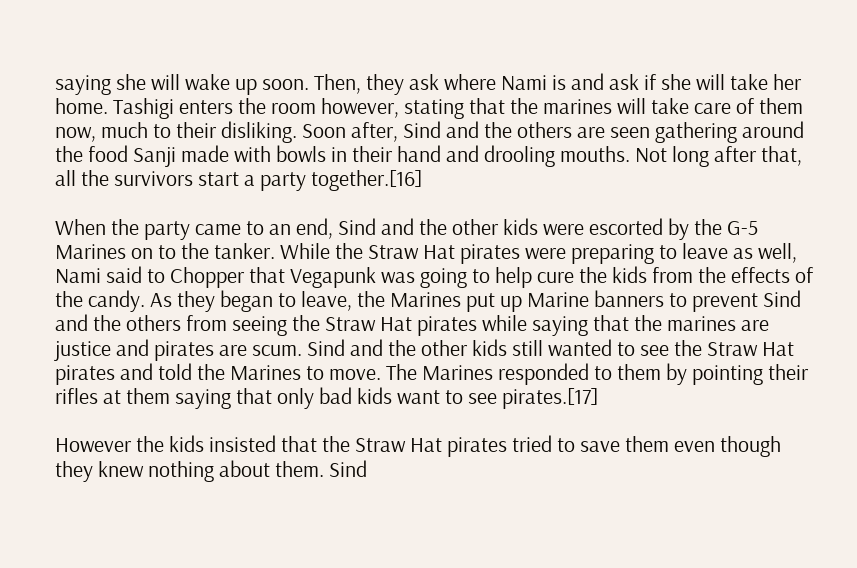saying she will wake up soon. Then, they ask where Nami is and ask if she will take her home. Tashigi enters the room however, stating that the marines will take care of them now, much to their disliking. Soon after, Sind and the others are seen gathering around the food Sanji made with bowls in their hand and drooling mouths. Not long after that, all the survivors start a party together.[16]

When the party came to an end, Sind and the other kids were escorted by the G-5 Marines on to the tanker. While the Straw Hat pirates were preparing to leave as well, Nami said to Chopper that Vegapunk was going to help cure the kids from the effects of the candy. As they began to leave, the Marines put up Marine banners to prevent Sind and the others from seeing the Straw Hat pirates while saying that the marines are justice and pirates are scum. Sind and the other kids still wanted to see the Straw Hat pirates and told the Marines to move. The Marines responded to them by pointing their rifles at them saying that only bad kids want to see pirates.[17]

However the kids insisted that the Straw Hat pirates tried to save them even though they knew nothing about them. Sind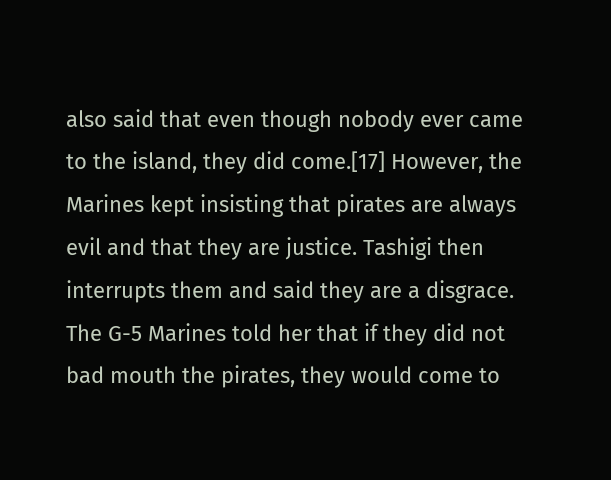also said that even though nobody ever came to the island, they did come.[17] However, the Marines kept insisting that pirates are always evil and that they are justice. Tashigi then interrupts them and said they are a disgrace. The G-5 Marines told her that if they did not bad mouth the pirates, they would come to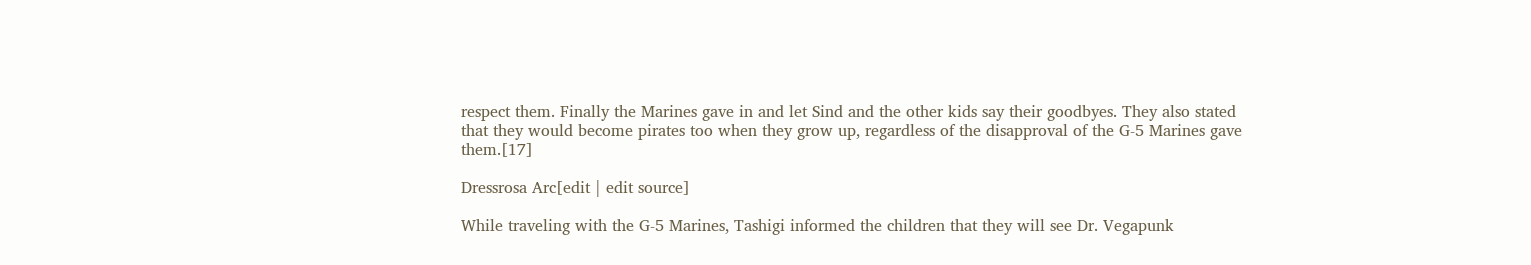respect them. Finally the Marines gave in and let Sind and the other kids say their goodbyes. They also stated that they would become pirates too when they grow up, regardless of the disapproval of the G-5 Marines gave them.[17]

Dressrosa Arc[edit | edit source]

While traveling with the G-5 Marines, Tashigi informed the children that they will see Dr. Vegapunk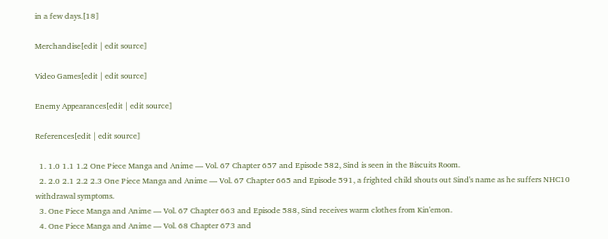in a few days.[18]

Merchandise[edit | edit source]

Video Games[edit | edit source]

Enemy Appearances[edit | edit source]

References[edit | edit source]

  1. 1.0 1.1 1.2 One Piece Manga and Anime — Vol. 67 Chapter 657 and Episode 582, Sind is seen in the Biscuits Room.
  2. 2.0 2.1 2.2 2.3 One Piece Manga and Anime — Vol. 67 Chapter 665 and Episode 591, a frighted child shouts out Sind's name as he suffers NHC10 withdrawal symptoms.
  3. One Piece Manga and Anime — Vol. 67 Chapter 663 and Episode 588, Sind receives warm clothes from Kin'emon.
  4. One Piece Manga and Anime — Vol. 68 Chapter 673 and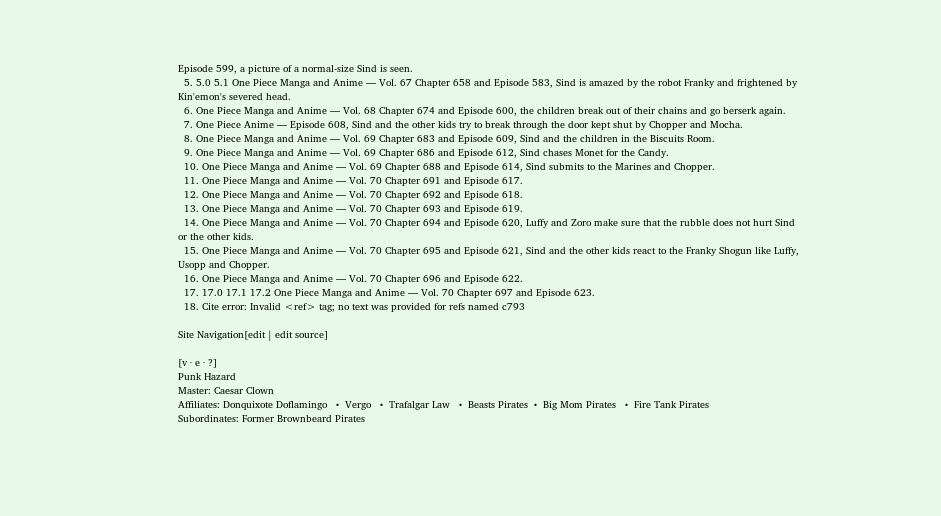Episode 599, a picture of a normal-size Sind is seen.
  5. 5.0 5.1 One Piece Manga and Anime — Vol. 67 Chapter 658 and Episode 583, Sind is amazed by the robot Franky and frightened by Kin'emon's severed head.
  6. One Piece Manga and Anime — Vol. 68 Chapter 674 and Episode 600, the children break out of their chains and go berserk again.
  7. One Piece Anime — Episode 608, Sind and the other kids try to break through the door kept shut by Chopper and Mocha.
  8. One Piece Manga and Anime — Vol. 69 Chapter 683 and Episode 609, Sind and the children in the Biscuits Room.
  9. One Piece Manga and Anime — Vol. 69 Chapter 686 and Episode 612, Sind chases Monet for the Candy.
  10. One Piece Manga and Anime — Vol. 69 Chapter 688 and Episode 614, Sind submits to the Marines and Chopper.
  11. One Piece Manga and Anime — Vol. 70 Chapter 691 and Episode 617.
  12. One Piece Manga and Anime — Vol. 70 Chapter 692 and Episode 618.
  13. One Piece Manga and Anime — Vol. 70 Chapter 693 and Episode 619.
  14. One Piece Manga and Anime — Vol. 70 Chapter 694 and Episode 620, Luffy and Zoro make sure that the rubble does not hurt Sind or the other kids.
  15. One Piece Manga and Anime — Vol. 70 Chapter 695 and Episode 621, Sind and the other kids react to the Franky Shogun like Luffy, Usopp and Chopper.
  16. One Piece Manga and Anime — Vol. 70 Chapter 696 and Episode 622.
  17. 17.0 17.1 17.2 One Piece Manga and Anime — Vol. 70 Chapter 697 and Episode 623.
  18. Cite error: Invalid <ref> tag; no text was provided for refs named c793

Site Navigation[edit | edit source]

[v · e · ?]
Punk Hazard
Master: Caesar Clown
Affiliates: Donquixote Doflamingo   •  Vergo   •  Trafalgar Law   •  Beasts Pirates  •  Big Mom Pirates   •  Fire Tank Pirates
Subordinates: Former Brownbeard Pirates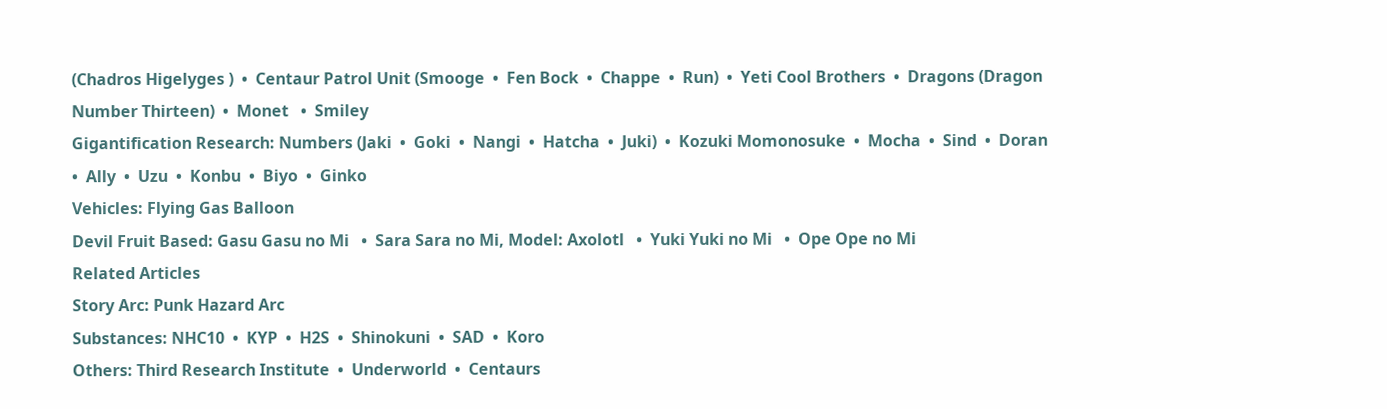(Chadros Higelyges )  •  Centaur Patrol Unit (Smooge  •  Fen Bock  •  Chappe  •  Run)  •  Yeti Cool Brothers  •  Dragons (Dragon Number Thirteen)  •  Monet   •  Smiley
Gigantification Research: Numbers (Jaki  •  Goki  •  Nangi  •  Hatcha  •  Juki)  •  Kozuki Momonosuke  •  Mocha  •  Sind  •  Doran  •  Ally  •  Uzu  •  Konbu  •  Biyo  •  Ginko
Vehicles: Flying Gas Balloon
Devil Fruit Based: Gasu Gasu no Mi   •  Sara Sara no Mi, Model: Axolotl   •  Yuki Yuki no Mi   •  Ope Ope no Mi
Related Articles
Story Arc: Punk Hazard Arc
Substances: NHC10  •  KYP  •  H2S  •  Shinokuni  •  SAD  •  Koro
Others: Third Research Institute  •  Underworld  •  Centaurs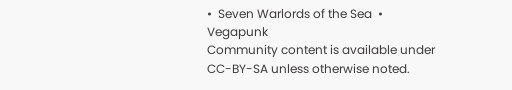•  Seven Warlords of the Sea  •  Vegapunk
Community content is available under CC-BY-SA unless otherwise noted.